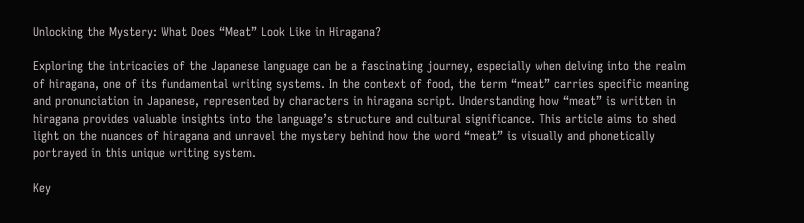Unlocking the Mystery: What Does “Meat” Look Like in Hiragana?

Exploring the intricacies of the Japanese language can be a fascinating journey, especially when delving into the realm of hiragana, one of its fundamental writing systems. In the context of food, the term “meat” carries specific meaning and pronunciation in Japanese, represented by characters in hiragana script. Understanding how “meat” is written in hiragana provides valuable insights into the language’s structure and cultural significance. This article aims to shed light on the nuances of hiragana and unravel the mystery behind how the word “meat” is visually and phonetically portrayed in this unique writing system.

Key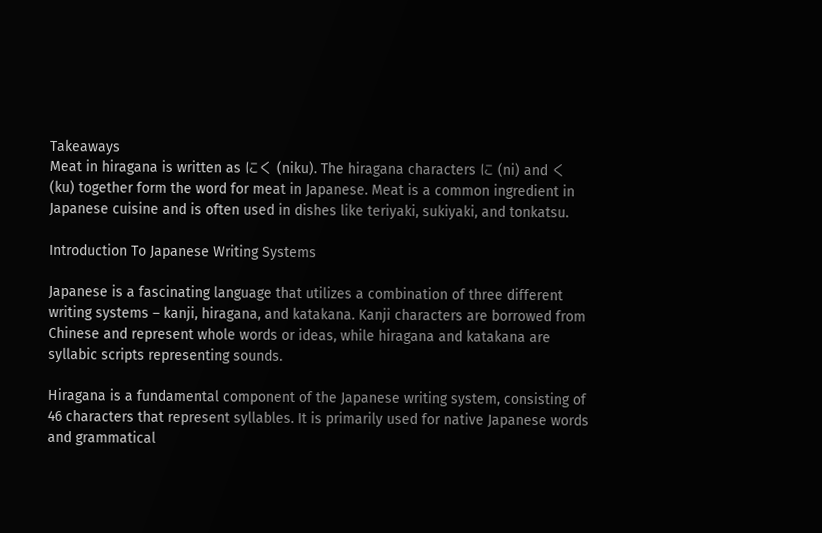Takeaways
Meat in hiragana is written as にく (niku). The hiragana characters に (ni) and く (ku) together form the word for meat in Japanese. Meat is a common ingredient in Japanese cuisine and is often used in dishes like teriyaki, sukiyaki, and tonkatsu.

Introduction To Japanese Writing Systems

Japanese is a fascinating language that utilizes a combination of three different writing systems – kanji, hiragana, and katakana. Kanji characters are borrowed from Chinese and represent whole words or ideas, while hiragana and katakana are syllabic scripts representing sounds.

Hiragana is a fundamental component of the Japanese writing system, consisting of 46 characters that represent syllables. It is primarily used for native Japanese words and grammatical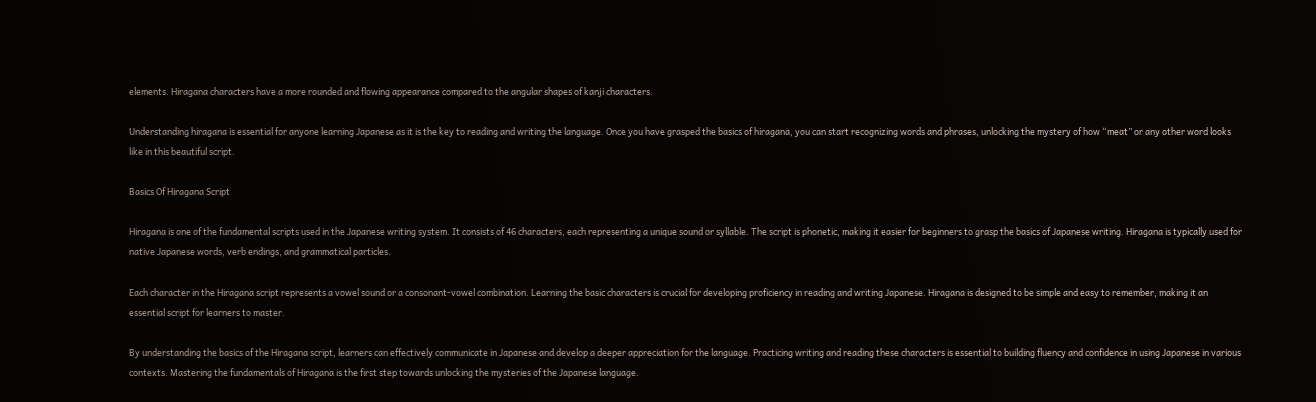elements. Hiragana characters have a more rounded and flowing appearance compared to the angular shapes of kanji characters.

Understanding hiragana is essential for anyone learning Japanese as it is the key to reading and writing the language. Once you have grasped the basics of hiragana, you can start recognizing words and phrases, unlocking the mystery of how “meat” or any other word looks like in this beautiful script.

Basics Of Hiragana Script

Hiragana is one of the fundamental scripts used in the Japanese writing system. It consists of 46 characters, each representing a unique sound or syllable. The script is phonetic, making it easier for beginners to grasp the basics of Japanese writing. Hiragana is typically used for native Japanese words, verb endings, and grammatical particles.

Each character in the Hiragana script represents a vowel sound or a consonant-vowel combination. Learning the basic characters is crucial for developing proficiency in reading and writing Japanese. Hiragana is designed to be simple and easy to remember, making it an essential script for learners to master.

By understanding the basics of the Hiragana script, learners can effectively communicate in Japanese and develop a deeper appreciation for the language. Practicing writing and reading these characters is essential to building fluency and confidence in using Japanese in various contexts. Mastering the fundamentals of Hiragana is the first step towards unlocking the mysteries of the Japanese language.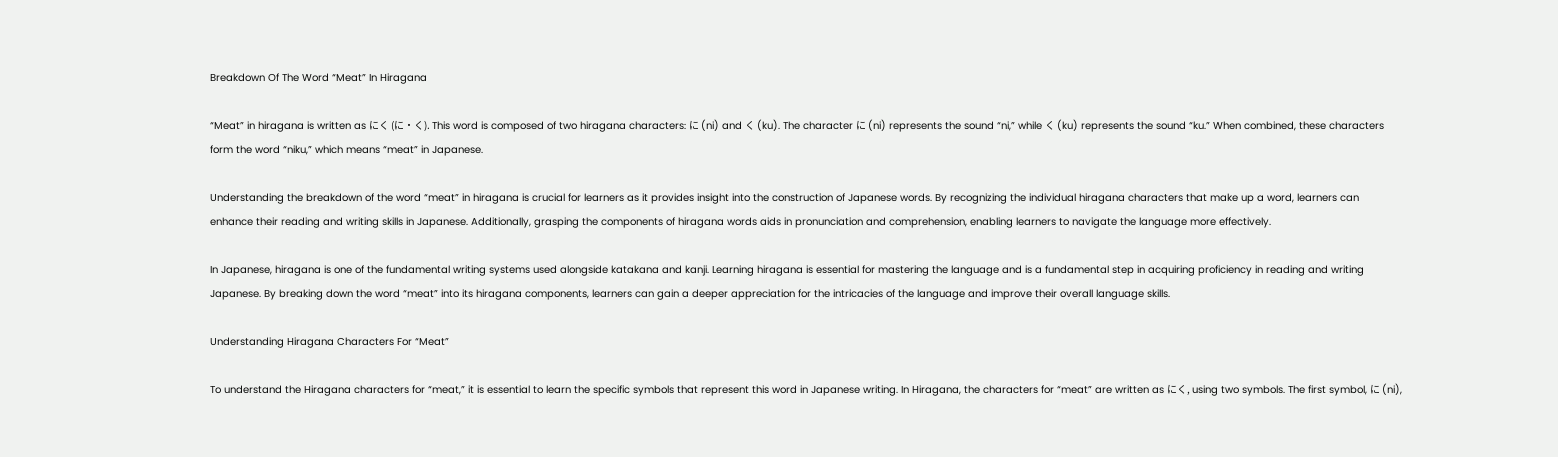Breakdown Of The Word “Meat” In Hiragana

“Meat” in hiragana is written as にく (に・く). This word is composed of two hiragana characters: に (ni) and く (ku). The character に (ni) represents the sound “ni,” while く (ku) represents the sound “ku.” When combined, these characters form the word “niku,” which means “meat” in Japanese.

Understanding the breakdown of the word “meat” in hiragana is crucial for learners as it provides insight into the construction of Japanese words. By recognizing the individual hiragana characters that make up a word, learners can enhance their reading and writing skills in Japanese. Additionally, grasping the components of hiragana words aids in pronunciation and comprehension, enabling learners to navigate the language more effectively.

In Japanese, hiragana is one of the fundamental writing systems used alongside katakana and kanji. Learning hiragana is essential for mastering the language and is a fundamental step in acquiring proficiency in reading and writing Japanese. By breaking down the word “meat” into its hiragana components, learners can gain a deeper appreciation for the intricacies of the language and improve their overall language skills.

Understanding Hiragana Characters For “Meat”

To understand the Hiragana characters for “meat,” it is essential to learn the specific symbols that represent this word in Japanese writing. In Hiragana, the characters for “meat” are written as にく, using two symbols. The first symbol, に (ni),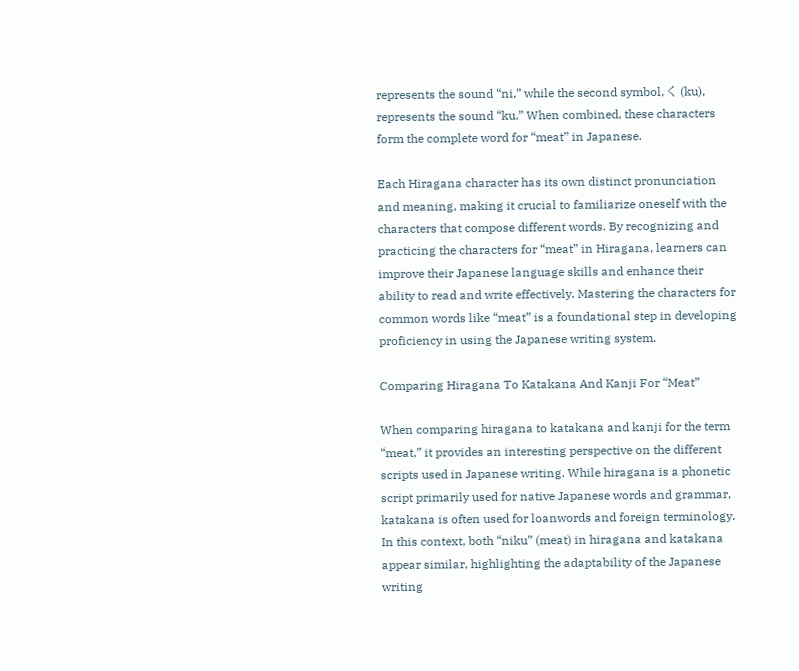represents the sound “ni,” while the second symbol, く (ku), represents the sound “ku.” When combined, these characters form the complete word for “meat” in Japanese.

Each Hiragana character has its own distinct pronunciation and meaning, making it crucial to familiarize oneself with the characters that compose different words. By recognizing and practicing the characters for “meat” in Hiragana, learners can improve their Japanese language skills and enhance their ability to read and write effectively. Mastering the characters for common words like “meat” is a foundational step in developing proficiency in using the Japanese writing system.

Comparing Hiragana To Katakana And Kanji For “Meat”

When comparing hiragana to katakana and kanji for the term “meat,” it provides an interesting perspective on the different scripts used in Japanese writing. While hiragana is a phonetic script primarily used for native Japanese words and grammar, katakana is often used for loanwords and foreign terminology. In this context, both “niku” (meat) in hiragana and katakana appear similar, highlighting the adaptability of the Japanese writing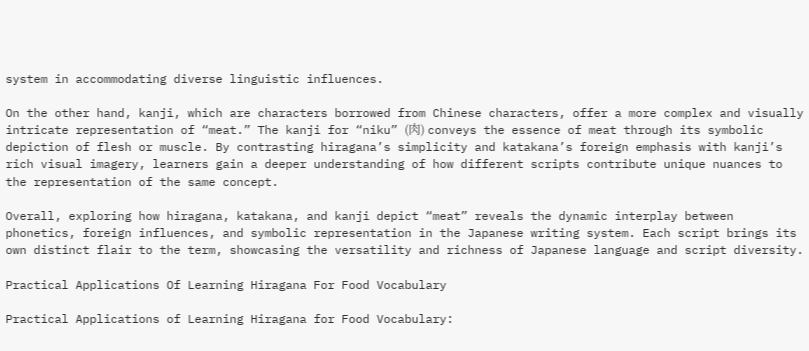system in accommodating diverse linguistic influences.

On the other hand, kanji, which are characters borrowed from Chinese characters, offer a more complex and visually intricate representation of “meat.” The kanji for “niku” (肉) conveys the essence of meat through its symbolic depiction of flesh or muscle. By contrasting hiragana’s simplicity and katakana’s foreign emphasis with kanji’s rich visual imagery, learners gain a deeper understanding of how different scripts contribute unique nuances to the representation of the same concept.

Overall, exploring how hiragana, katakana, and kanji depict “meat” reveals the dynamic interplay between phonetics, foreign influences, and symbolic representation in the Japanese writing system. Each script brings its own distinct flair to the term, showcasing the versatility and richness of Japanese language and script diversity.

Practical Applications Of Learning Hiragana For Food Vocabulary

Practical Applications of Learning Hiragana for Food Vocabulary: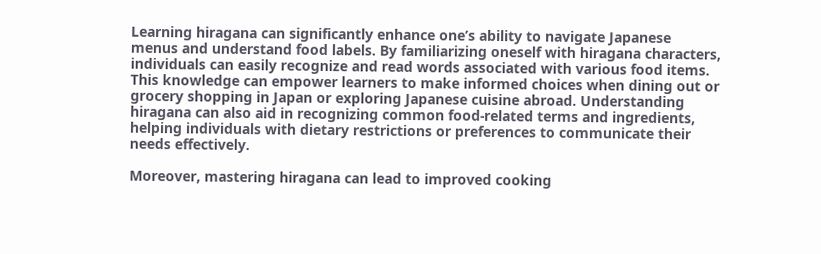Learning hiragana can significantly enhance one’s ability to navigate Japanese menus and understand food labels. By familiarizing oneself with hiragana characters, individuals can easily recognize and read words associated with various food items. This knowledge can empower learners to make informed choices when dining out or grocery shopping in Japan or exploring Japanese cuisine abroad. Understanding hiragana can also aid in recognizing common food-related terms and ingredients, helping individuals with dietary restrictions or preferences to communicate their needs effectively.

Moreover, mastering hiragana can lead to improved cooking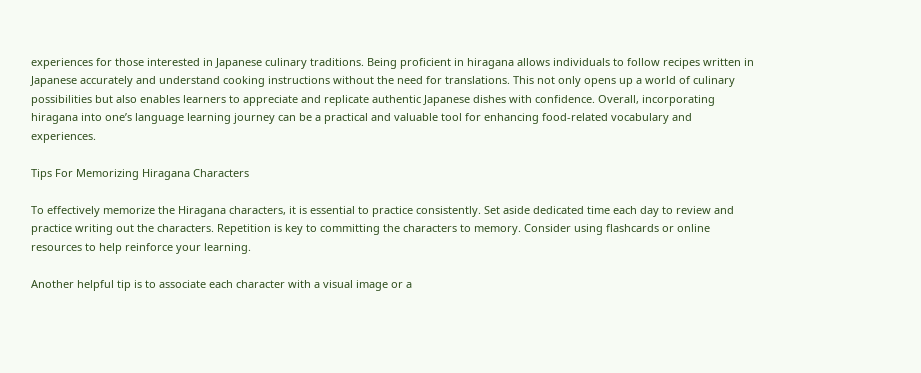experiences for those interested in Japanese culinary traditions. Being proficient in hiragana allows individuals to follow recipes written in Japanese accurately and understand cooking instructions without the need for translations. This not only opens up a world of culinary possibilities but also enables learners to appreciate and replicate authentic Japanese dishes with confidence. Overall, incorporating hiragana into one’s language learning journey can be a practical and valuable tool for enhancing food-related vocabulary and experiences.

Tips For Memorizing Hiragana Characters

To effectively memorize the Hiragana characters, it is essential to practice consistently. Set aside dedicated time each day to review and practice writing out the characters. Repetition is key to committing the characters to memory. Consider using flashcards or online resources to help reinforce your learning.

Another helpful tip is to associate each character with a visual image or a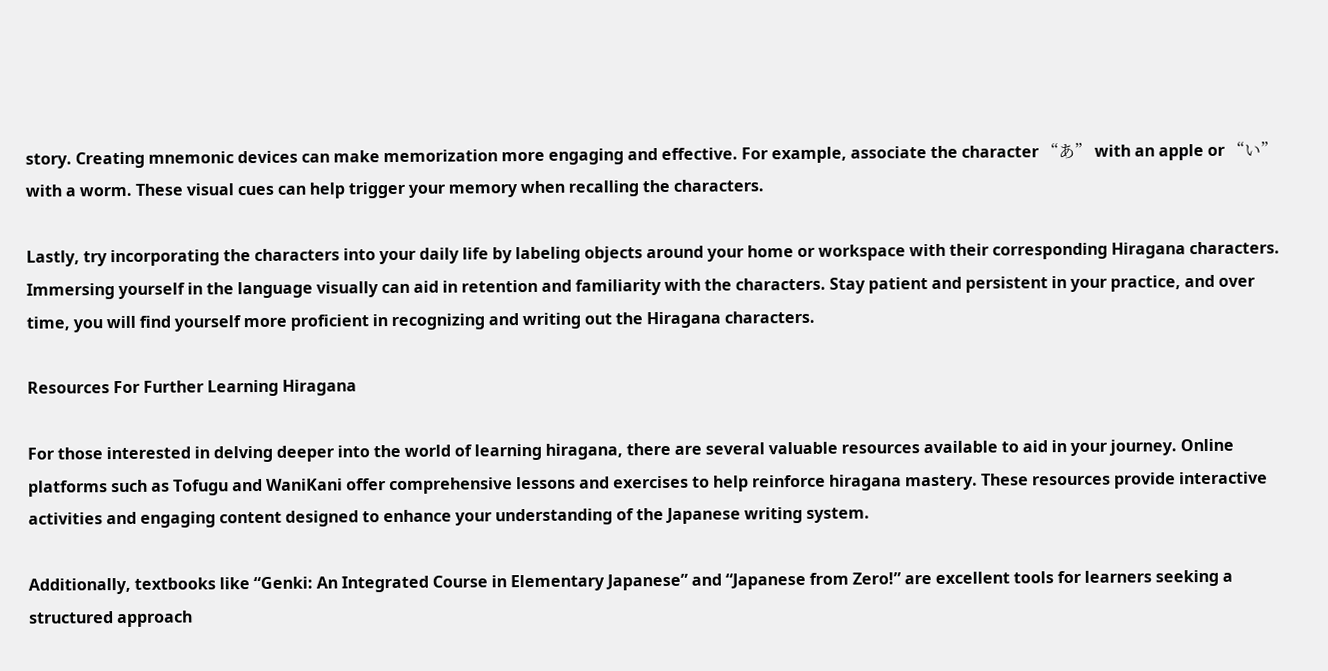story. Creating mnemonic devices can make memorization more engaging and effective. For example, associate the character “あ” with an apple or “い” with a worm. These visual cues can help trigger your memory when recalling the characters.

Lastly, try incorporating the characters into your daily life by labeling objects around your home or workspace with their corresponding Hiragana characters. Immersing yourself in the language visually can aid in retention and familiarity with the characters. Stay patient and persistent in your practice, and over time, you will find yourself more proficient in recognizing and writing out the Hiragana characters.

Resources For Further Learning Hiragana

For those interested in delving deeper into the world of learning hiragana, there are several valuable resources available to aid in your journey. Online platforms such as Tofugu and WaniKani offer comprehensive lessons and exercises to help reinforce hiragana mastery. These resources provide interactive activities and engaging content designed to enhance your understanding of the Japanese writing system.

Additionally, textbooks like “Genki: An Integrated Course in Elementary Japanese” and “Japanese from Zero!” are excellent tools for learners seeking a structured approach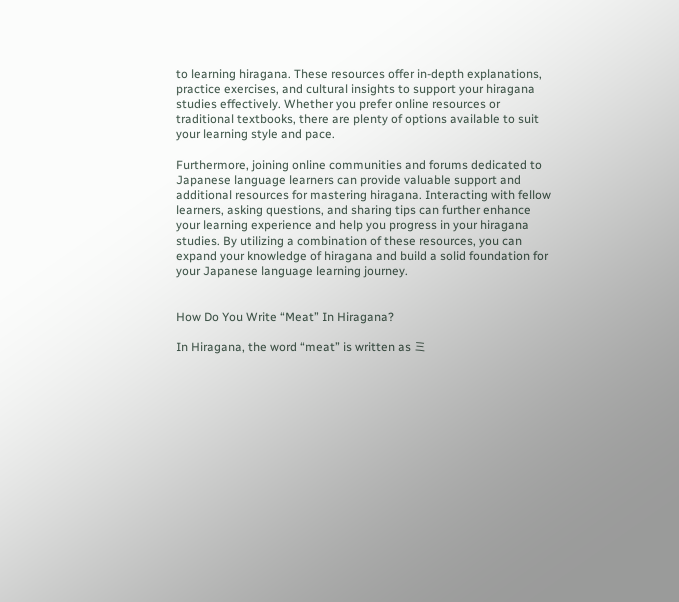to learning hiragana. These resources offer in-depth explanations, practice exercises, and cultural insights to support your hiragana studies effectively. Whether you prefer online resources or traditional textbooks, there are plenty of options available to suit your learning style and pace.

Furthermore, joining online communities and forums dedicated to Japanese language learners can provide valuable support and additional resources for mastering hiragana. Interacting with fellow learners, asking questions, and sharing tips can further enhance your learning experience and help you progress in your hiragana studies. By utilizing a combination of these resources, you can expand your knowledge of hiragana and build a solid foundation for your Japanese language learning journey.


How Do You Write “Meat” In Hiragana?

In Hiragana, the word “meat” is written as ミ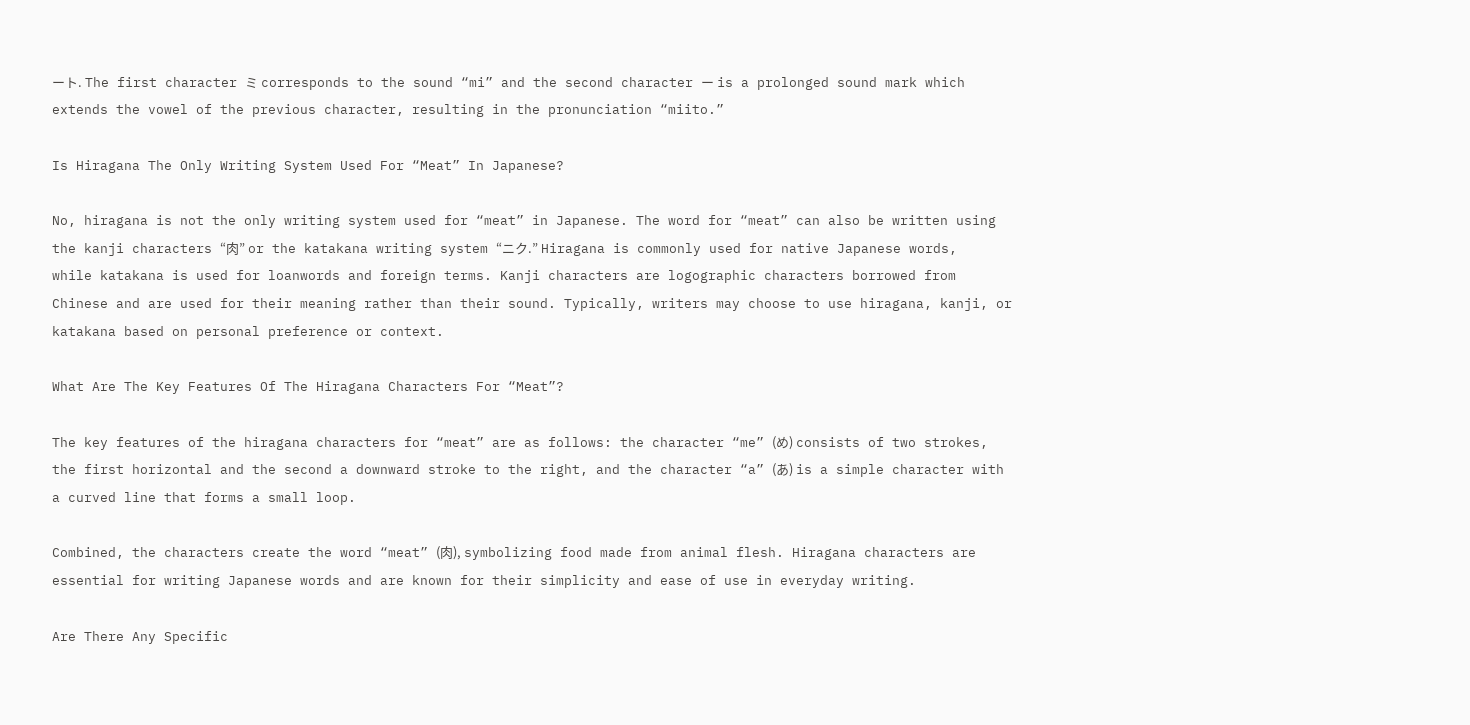ート. The first character ミ corresponds to the sound “mi” and the second character ー is a prolonged sound mark which extends the vowel of the previous character, resulting in the pronunciation “miito.”

Is Hiragana The Only Writing System Used For “Meat” In Japanese?

No, hiragana is not the only writing system used for “meat” in Japanese. The word for “meat” can also be written using the kanji characters “肉” or the katakana writing system “ニク.” Hiragana is commonly used for native Japanese words, while katakana is used for loanwords and foreign terms. Kanji characters are logographic characters borrowed from Chinese and are used for their meaning rather than their sound. Typically, writers may choose to use hiragana, kanji, or katakana based on personal preference or context.

What Are The Key Features Of The Hiragana Characters For “Meat”?

The key features of the hiragana characters for “meat” are as follows: the character “me” (め) consists of two strokes, the first horizontal and the second a downward stroke to the right, and the character “a” (あ) is a simple character with a curved line that forms a small loop.

Combined, the characters create the word “meat” (肉), symbolizing food made from animal flesh. Hiragana characters are essential for writing Japanese words and are known for their simplicity and ease of use in everyday writing.

Are There Any Specific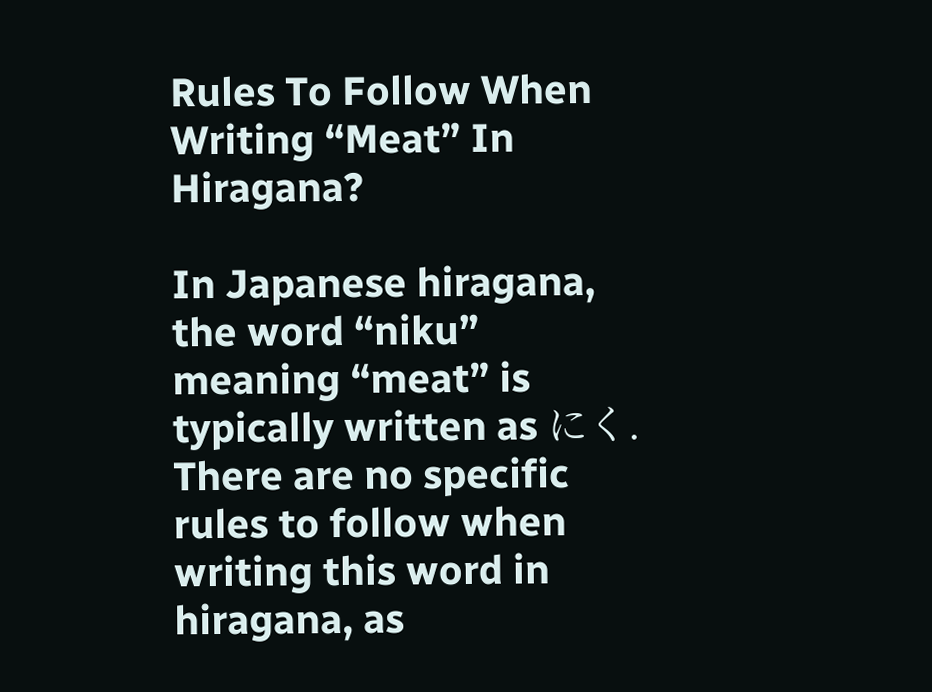Rules To Follow When Writing “Meat” In Hiragana?

In Japanese hiragana, the word “niku” meaning “meat” is typically written as にく. There are no specific rules to follow when writing this word in hiragana, as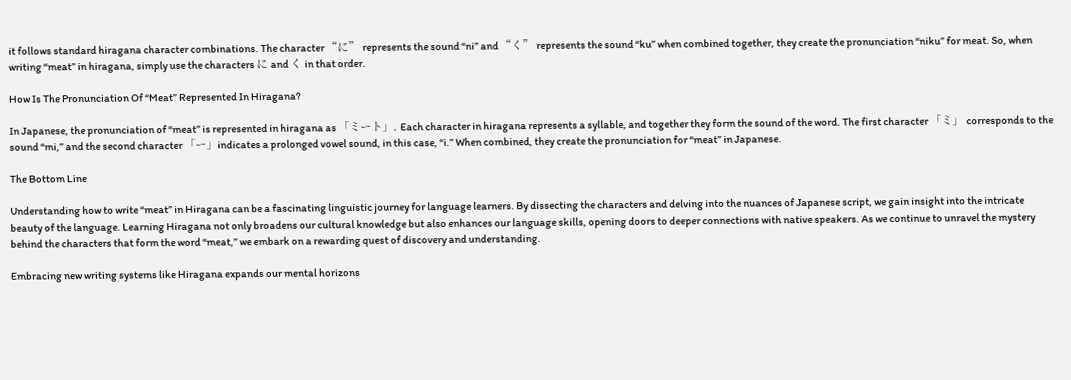it follows standard hiragana character combinations. The character “に” represents the sound “ni” and “く” represents the sound “ku” when combined together, they create the pronunciation “niku” for meat. So, when writing “meat” in hiragana, simply use the characters に and く in that order.

How Is The Pronunciation Of “Meat” Represented In Hiragana?

In Japanese, the pronunciation of “meat” is represented in hiragana as 「ミート」. Each character in hiragana represents a syllable, and together they form the sound of the word. The first character 「ミ」 corresponds to the sound “mi,” and the second character 「ー」indicates a prolonged vowel sound, in this case, “i.” When combined, they create the pronunciation for “meat” in Japanese.

The Bottom Line

Understanding how to write “meat” in Hiragana can be a fascinating linguistic journey for language learners. By dissecting the characters and delving into the nuances of Japanese script, we gain insight into the intricate beauty of the language. Learning Hiragana not only broadens our cultural knowledge but also enhances our language skills, opening doors to deeper connections with native speakers. As we continue to unravel the mystery behind the characters that form the word “meat,” we embark on a rewarding quest of discovery and understanding.

Embracing new writing systems like Hiragana expands our mental horizons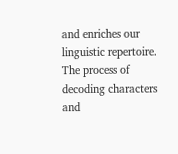and enriches our linguistic repertoire. The process of decoding characters and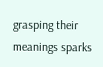grasping their meanings sparks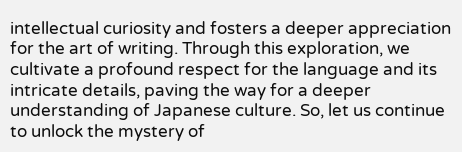intellectual curiosity and fosters a deeper appreciation for the art of writing. Through this exploration, we cultivate a profound respect for the language and its intricate details, paving the way for a deeper understanding of Japanese culture. So, let us continue to unlock the mystery of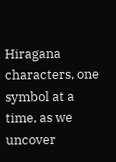Hiragana characters, one symbol at a time, as we uncover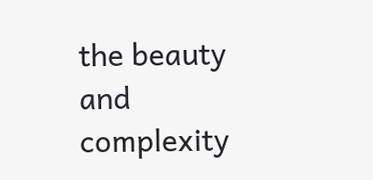the beauty and complexity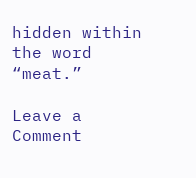hidden within the word “meat.”

Leave a Comment